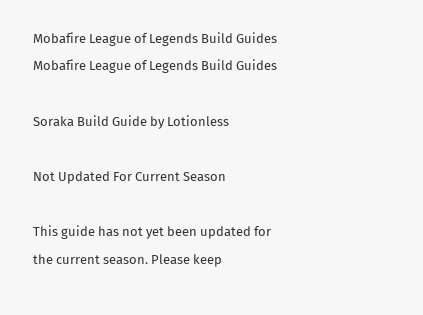Mobafire League of Legends Build Guides Mobafire League of Legends Build Guides

Soraka Build Guide by Lotionless

Not Updated For Current Season

This guide has not yet been updated for the current season. Please keep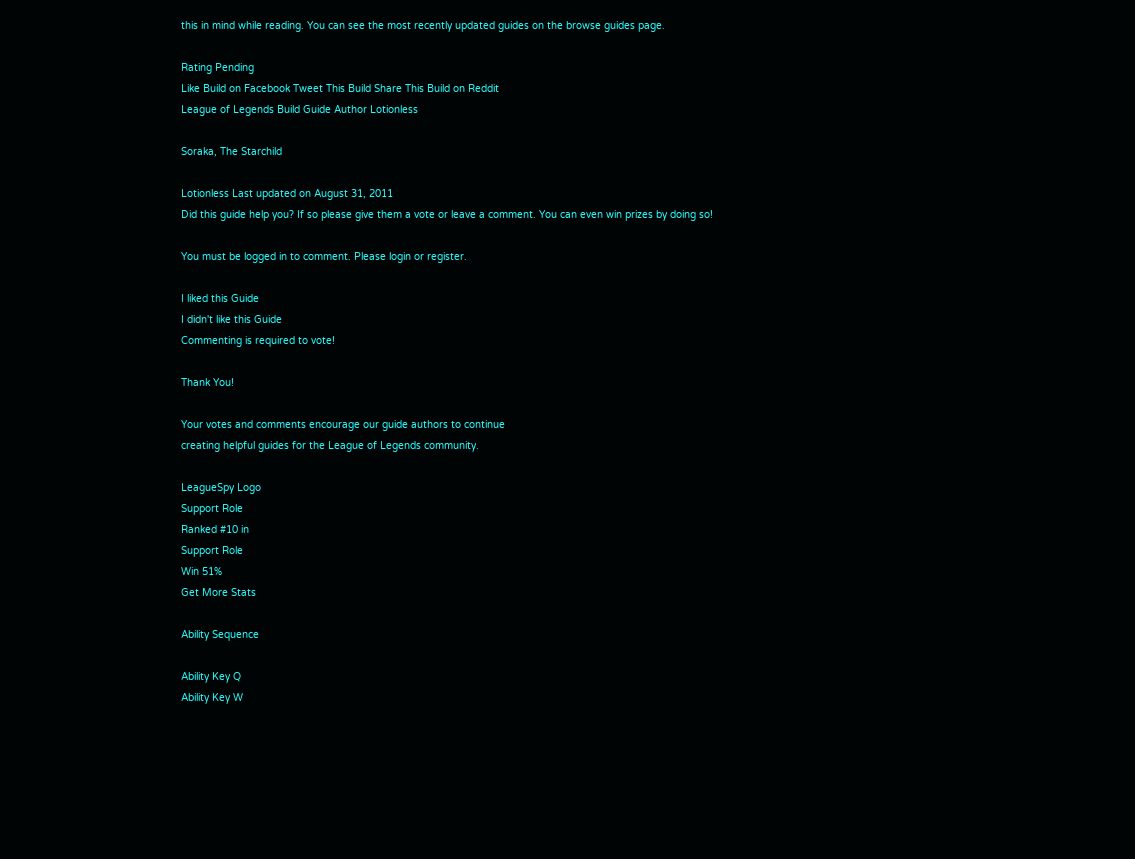this in mind while reading. You can see the most recently updated guides on the browse guides page.

Rating Pending
Like Build on Facebook Tweet This Build Share This Build on Reddit
League of Legends Build Guide Author Lotionless

Soraka, The Starchild

Lotionless Last updated on August 31, 2011
Did this guide help you? If so please give them a vote or leave a comment. You can even win prizes by doing so!

You must be logged in to comment. Please login or register.

I liked this Guide
I didn't like this Guide
Commenting is required to vote!

Thank You!

Your votes and comments encourage our guide authors to continue
creating helpful guides for the League of Legends community.

LeagueSpy Logo
Support Role
Ranked #10 in
Support Role
Win 51%
Get More Stats

Ability Sequence

Ability Key Q
Ability Key W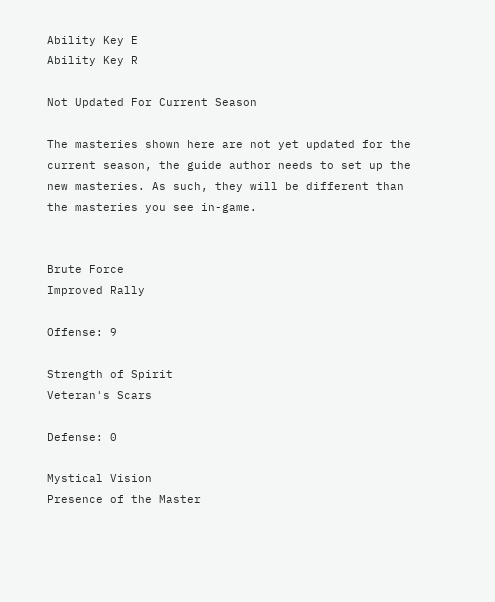Ability Key E
Ability Key R

Not Updated For Current Season

The masteries shown here are not yet updated for the current season, the guide author needs to set up the new masteries. As such, they will be different than the masteries you see in-game.


Brute Force
Improved Rally

Offense: 9

Strength of Spirit
Veteran's Scars

Defense: 0

Mystical Vision
Presence of the Master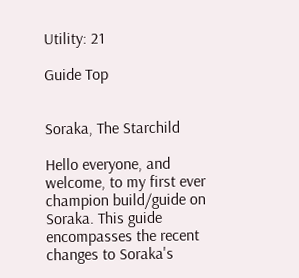Utility: 21

Guide Top


Soraka, The Starchild

Hello everyone, and welcome, to my first ever champion build/guide on Soraka. This guide encompasses the recent changes to Soraka's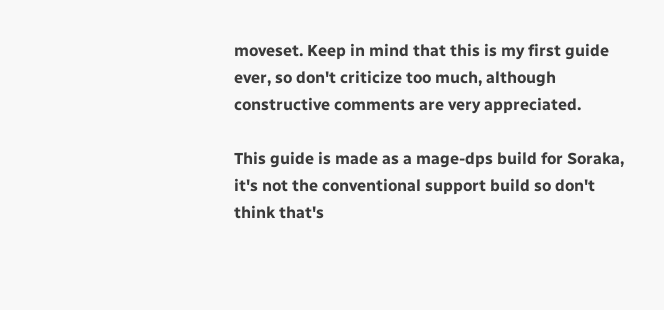moveset. Keep in mind that this is my first guide ever, so don't criticize too much, although constructive comments are very appreciated.

This guide is made as a mage-dps build for Soraka, it's not the conventional support build so don't think that's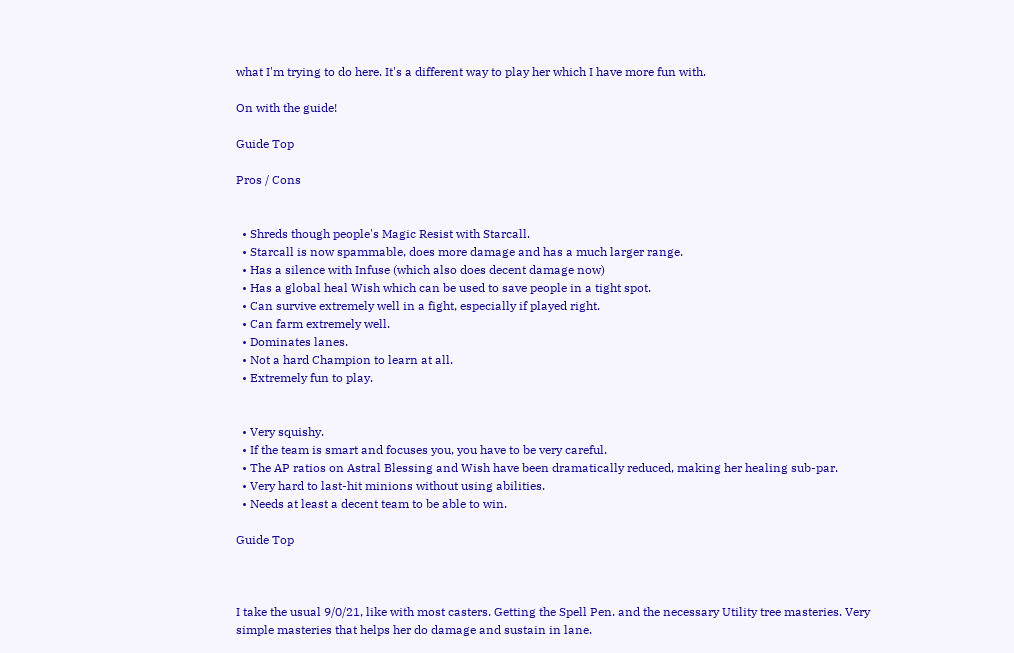what I'm trying to do here. It's a different way to play her which I have more fun with.

On with the guide!

Guide Top

Pros / Cons


  • Shreds though people's Magic Resist with Starcall.
  • Starcall is now spammable, does more damage and has a much larger range.
  • Has a silence with Infuse (which also does decent damage now)
  • Has a global heal Wish which can be used to save people in a tight spot.
  • Can survive extremely well in a fight, especially if played right.
  • Can farm extremely well.
  • Dominates lanes.
  • Not a hard Champion to learn at all.
  • Extremely fun to play.


  • Very squishy.
  • If the team is smart and focuses you, you have to be very careful.
  • The AP ratios on Astral Blessing and Wish have been dramatically reduced, making her healing sub-par.
  • Very hard to last-hit minions without using abilities.
  • Needs at least a decent team to be able to win.

Guide Top



I take the usual 9/0/21, like with most casters. Getting the Spell Pen. and the necessary Utility tree masteries. Very simple masteries that helps her do damage and sustain in lane.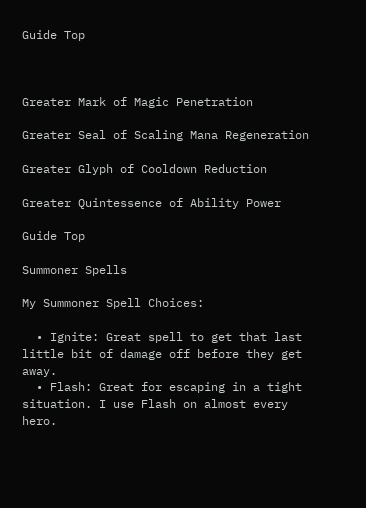Guide Top



Greater Mark of Magic Penetration

Greater Seal of Scaling Mana Regeneration

Greater Glyph of Cooldown Reduction

Greater Quintessence of Ability Power

Guide Top

Summoner Spells

My Summoner Spell Choices:

  • Ignite: Great spell to get that last little bit of damage off before they get away.
  • Flash: Great for escaping in a tight situation. I use Flash on almost every hero.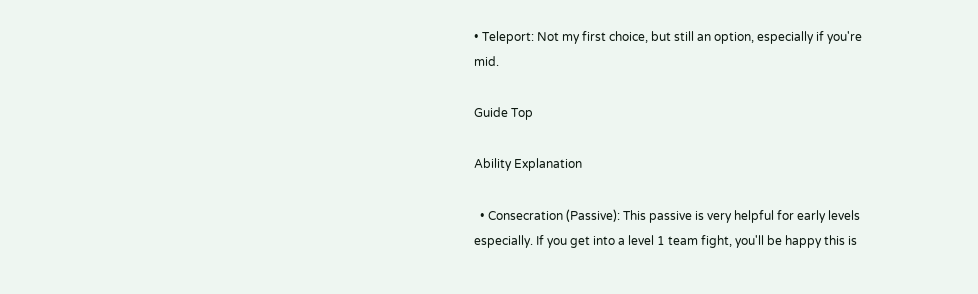• Teleport: Not my first choice, but still an option, especially if you're mid.

Guide Top

Ability Explanation

  • Consecration (Passive): This passive is very helpful for early levels especially. If you get into a level 1 team fight, you'll be happy this is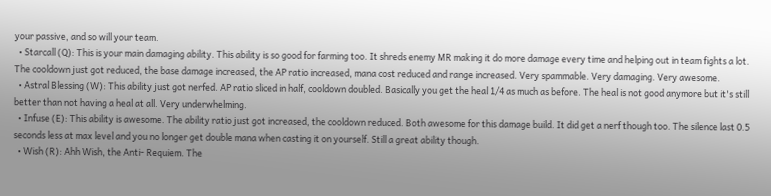your passive, and so will your team.
  • Starcall (Q): This is your main damaging ability. This ability is so good for farming too. It shreds enemy MR making it do more damage every time and helping out in team fights a lot. The cooldown just got reduced, the base damage increased, the AP ratio increased, mana cost reduced and range increased. Very spammable. Very damaging. Very awesome.
  • Astral Blessing (W): This ability just got nerfed. AP ratio sliced in half, cooldown doubled. Basically you get the heal 1/4 as much as before. The heal is not good anymore but it's still better than not having a heal at all. Very underwhelming.
  • Infuse (E): This ability is awesome. The ability ratio just got increased, the cooldown reduced. Both awesome for this damage build. It did get a nerf though too. The silence last 0.5 seconds less at max level and you no longer get double mana when casting it on yourself. Still a great ability though.
  • Wish (R): Ahh Wish, the Anti- Requiem. The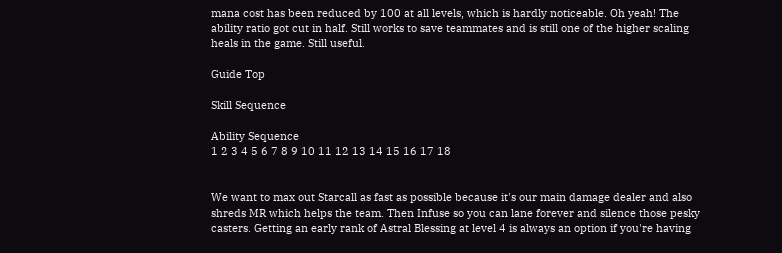mana cost has been reduced by 100 at all levels, which is hardly noticeable. Oh yeah! The ability ratio got cut in half. Still works to save teammates and is still one of the higher scaling heals in the game. Still useful.

Guide Top

Skill Sequence

Ability Sequence
1 2 3 4 5 6 7 8 9 10 11 12 13 14 15 16 17 18


We want to max out Starcall as fast as possible because it's our main damage dealer and also shreds MR which helps the team. Then Infuse so you can lane forever and silence those pesky casters. Getting an early rank of Astral Blessing at level 4 is always an option if you're having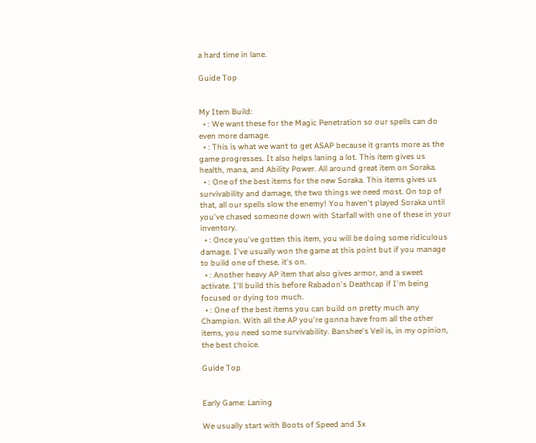a hard time in lane.

Guide Top


My Item Build:
  • : We want these for the Magic Penetration so our spells can do even more damage.
  • : This is what we want to get ASAP because it grants more as the game progresses. It also helps laning a lot. This item gives us health, mana, and Ability Power. All around great item on Soraka.
  • : One of the best items for the new Soraka. This items gives us survivability and damage, the two things we need most. On top of that, all our spells slow the enemy! You haven't played Soraka until you've chased someone down with Starfall with one of these in your inventory.
  • : Once you've gotten this item, you will be doing some ridiculous damage. I've usually won the game at this point but if you manage to build one of these, it's on.
  • : Another heavy AP item that also gives armor, and a sweet activate. I'll build this before Rabadon's Deathcap if I'm being focused or dying too much.
  • : One of the best items you can build on pretty much any Champion. With all the AP you're gonna have from all the other items, you need some survivability. Banshee's Veil is, in my opinion, the best choice.

Guide Top


Early Game: Laning

We usually start with Boots of Speed and 3x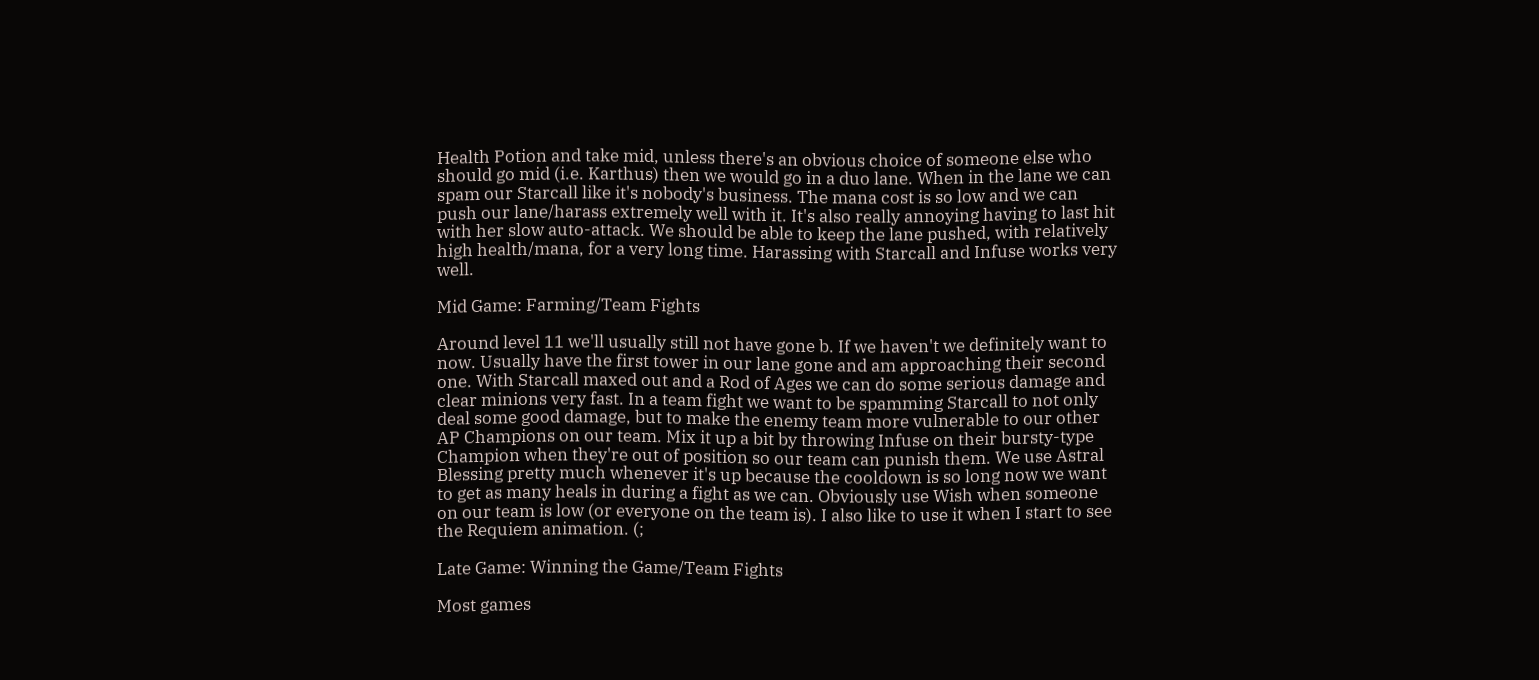Health Potion and take mid, unless there's an obvious choice of someone else who should go mid (i.e. Karthus) then we would go in a duo lane. When in the lane we can spam our Starcall like it's nobody's business. The mana cost is so low and we can push our lane/harass extremely well with it. It's also really annoying having to last hit with her slow auto-attack. We should be able to keep the lane pushed, with relatively high health/mana, for a very long time. Harassing with Starcall and Infuse works very well.

Mid Game: Farming/Team Fights

Around level 11 we'll usually still not have gone b. If we haven't we definitely want to now. Usually have the first tower in our lane gone and am approaching their second one. With Starcall maxed out and a Rod of Ages we can do some serious damage and clear minions very fast. In a team fight we want to be spamming Starcall to not only deal some good damage, but to make the enemy team more vulnerable to our other AP Champions on our team. Mix it up a bit by throwing Infuse on their bursty-type Champion when they're out of position so our team can punish them. We use Astral Blessing pretty much whenever it's up because the cooldown is so long now we want to get as many heals in during a fight as we can. Obviously use Wish when someone on our team is low (or everyone on the team is). I also like to use it when I start to see the Requiem animation. (;

Late Game: Winning the Game/Team Fights

Most games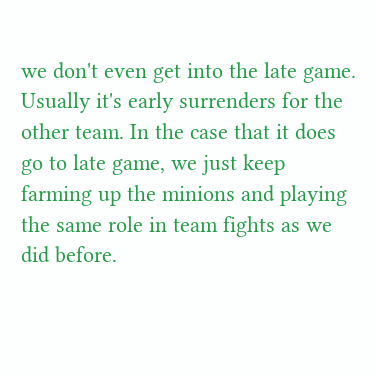we don't even get into the late game. Usually it's early surrenders for the other team. In the case that it does go to late game, we just keep farming up the minions and playing the same role in team fights as we did before.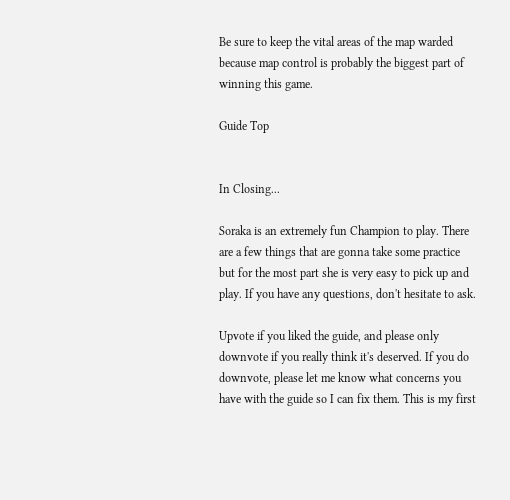Be sure to keep the vital areas of the map warded because map control is probably the biggest part of winning this game.

Guide Top


In Closing...

Soraka is an extremely fun Champion to play. There are a few things that are gonna take some practice but for the most part she is very easy to pick up and play. If you have any questions, don't hesitate to ask.

Upvote if you liked the guide, and please only downvote if you really think it's deserved. If you do downvote, please let me know what concerns you have with the guide so I can fix them. This is my first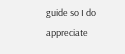guide so I do appreciate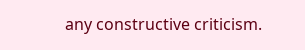any constructive criticism.